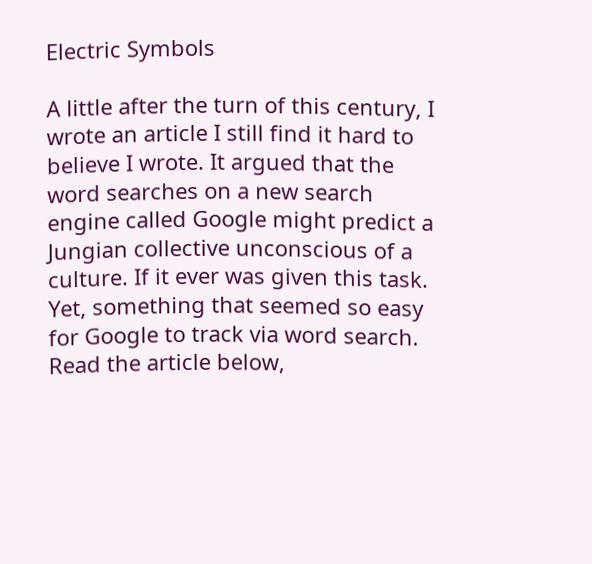Electric Symbols

A little after the turn of this century, I wrote an article I still find it hard to believe I wrote. It argued that the word searches on a new search engine called Google might predict a Jungian collective unconscious of a culture. If it ever was given this task. Yet, something that seemed so easy for Google to track via word search. Read the article below,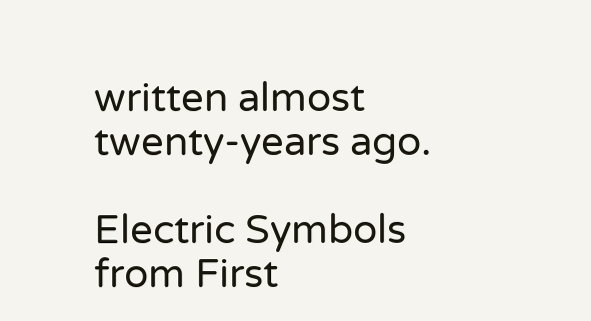written almost twenty-years ago.

Electric Symbols from First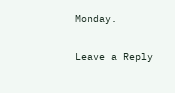Monday.

Leave a Reply